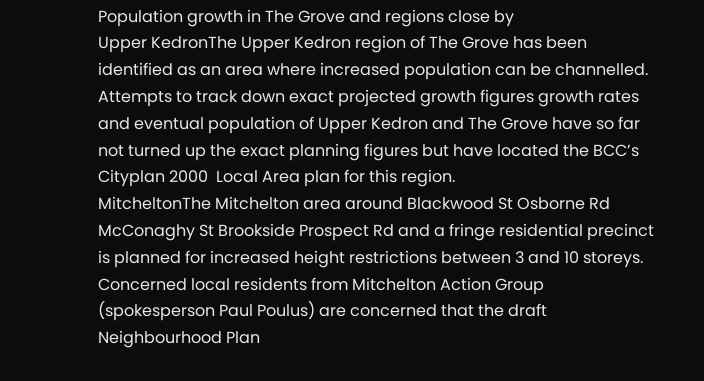Population growth in The Grove and regions close by
Upper KedronThe Upper Kedron region of The Grove has been identified as an area where increased population can be channelled. Attempts to track down exact projected growth figures growth rates and eventual population of Upper Kedron and The Grove have so far not turned up the exact planning figures but have located the BCC’s Cityplan 2000  Local Area plan for this region.
MitcheltonThe Mitchelton area around Blackwood St Osborne Rd McConaghy St Brookside Prospect Rd and a fringe residential precinct is planned for increased height restrictions between 3 and 10 storeys.
Concerned local residents from Mitchelton Action Group (spokesperson Paul Poulus) are concerned that the draft Neighbourhood Plan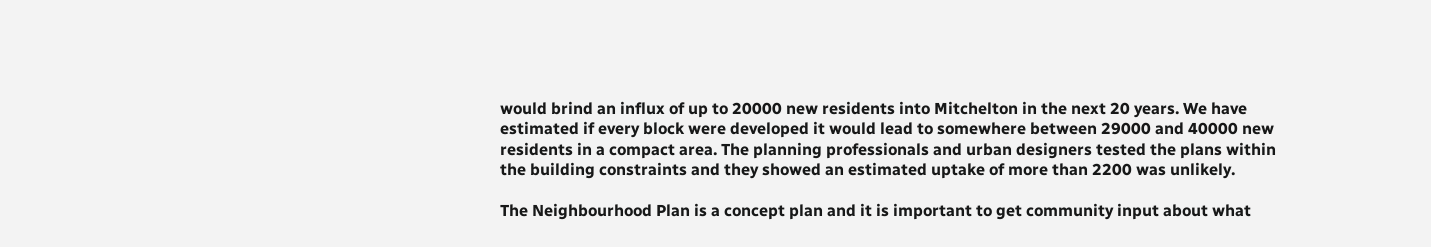would brind an influx of up to 20000 new residents into Mitchelton in the next 20 years. We have estimated if every block were developed it would lead to somewhere between 29000 and 40000 new residents in a compact area. The planning professionals and urban designers tested the plans within the building constraints and they showed an estimated uptake of more than 2200 was unlikely.

The Neighbourhood Plan is a concept plan and it is important to get community input about what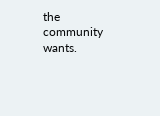the community wants.